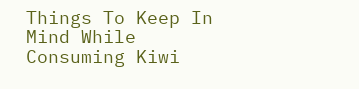Things To Keep In Mind While Consuming Kiwi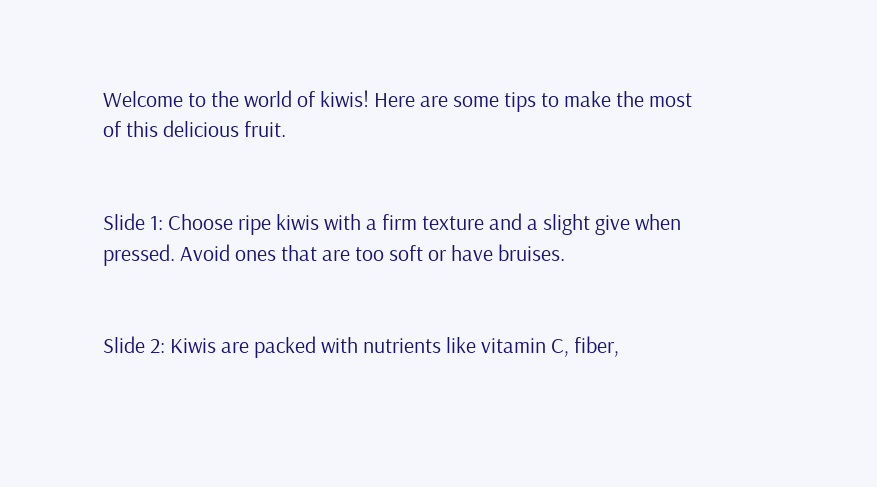Welcome to the world of kiwis! Here are some tips to make the most of this delicious fruit.


Slide 1: Choose ripe kiwis with a firm texture and a slight give when pressed. Avoid ones that are too soft or have bruises.


Slide 2: Kiwis are packed with nutrients like vitamin C, fiber,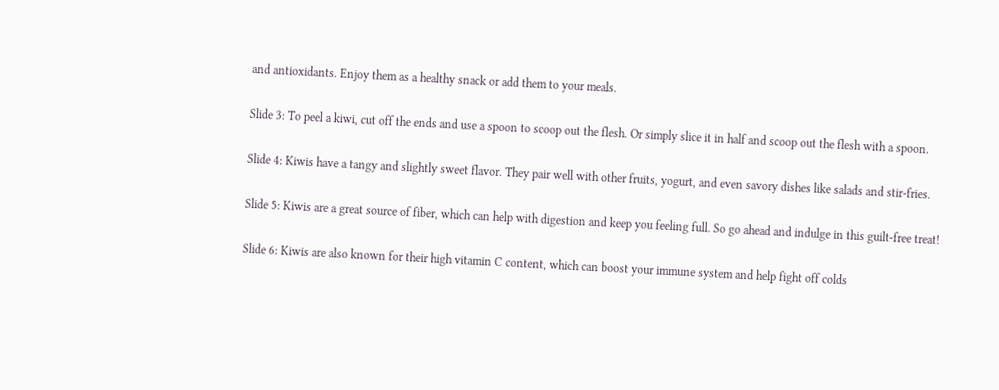and antioxidants. Enjoy them as a healthy snack or add them to your meals.


Slide 3: To peel a kiwi, cut off the ends and use a spoon to scoop out the flesh. Or simply slice it in half and scoop out the flesh with a spoon.


Slide 4: Kiwis have a tangy and slightly sweet flavor. They pair well with other fruits, yogurt, and even savory dishes like salads and stir-fries.


Slide 5: Kiwis are a great source of fiber, which can help with digestion and keep you feeling full. So go ahead and indulge in this guilt-free treat!


Slide 6: Kiwis are also known for their high vitamin C content, which can boost your immune system and help fight off colds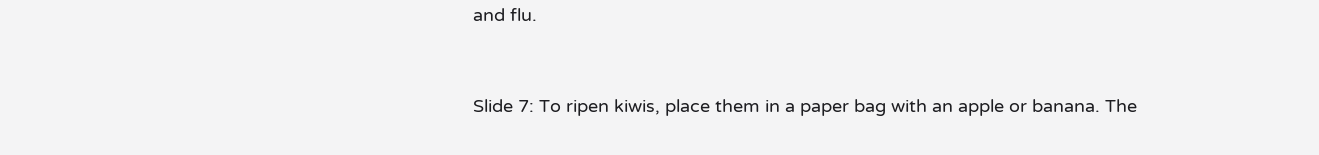and flu.


Slide 7: To ripen kiwis, place them in a paper bag with an apple or banana. The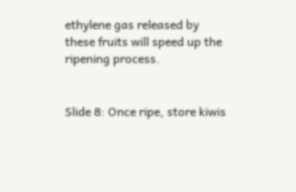ethylene gas released by these fruits will speed up the ripening process.


Slide 8: Once ripe, store kiwis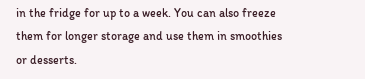in the fridge for up to a week. You can also freeze them for longer storage and use them in smoothies or desserts.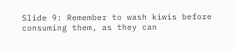Slide 9: Remember to wash kiwis before consuming them, as they can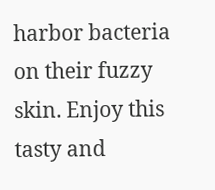harbor bacteria on their fuzzy skin. Enjoy this tasty and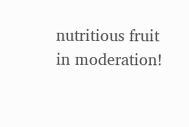nutritious fruit in moderation!